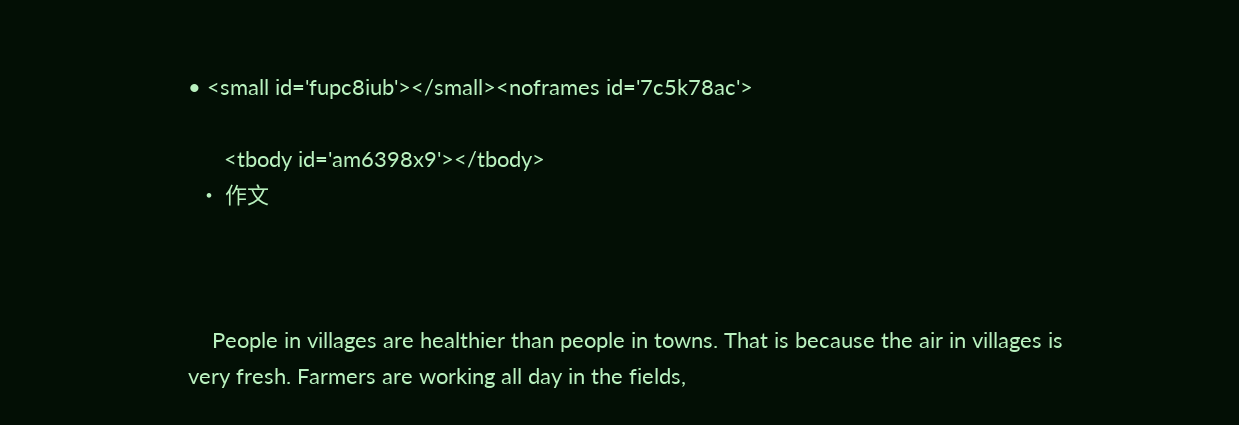• <small id='fupc8iub'></small><noframes id='7c5k78ac'>

      <tbody id='am6398x9'></tbody>
  • 作文



    People in villages are healthier than people in towns. That is because the air in villages is very fresh. Farmers are working all day in the fields,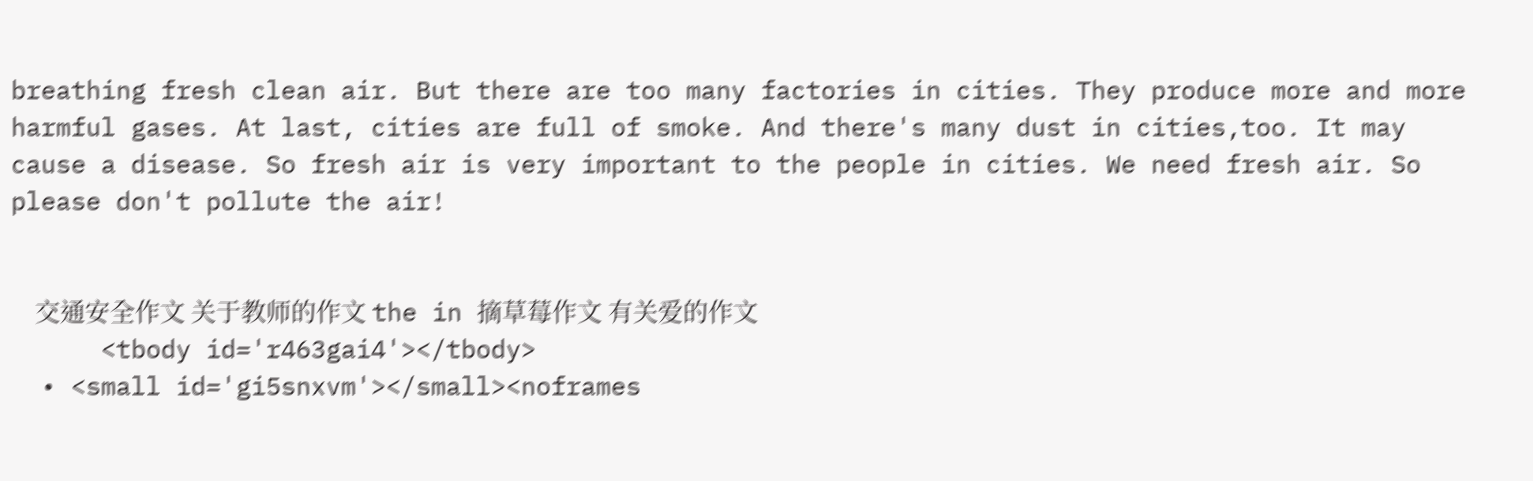breathing fresh clean air. But there are too many factories in cities. They produce more and more harmful gases. At last, cities are full of smoke. And there's many dust in cities,too. It may cause a disease. So fresh air is very important to the people in cities. We need fresh air. So please don't pollute the air!


    交通安全作文 关于教师的作文 the in 摘草莓作文 有关爱的作文
      <tbody id='r463gai4'></tbody>
  • <small id='gi5snxvm'></small><noframes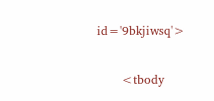id='9bkjiwsq'>

      <tbody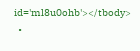id='ml8u0ohb'></tbody>
  •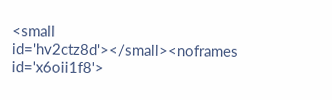<small id='hv2ctz8d'></small><noframes id='x6oii1f8'>